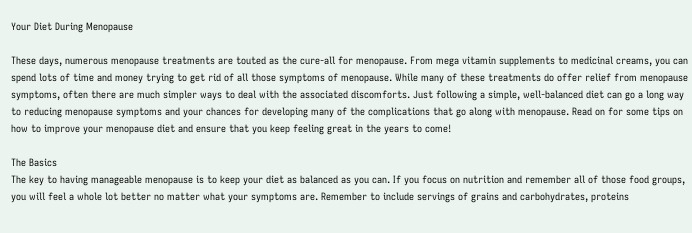Your Diet During Menopause

These days, numerous menopause treatments are touted as the cure-all for menopause. From mega vitamin supplements to medicinal creams, you can spend lots of time and money trying to get rid of all those symptoms of menopause. While many of these treatments do offer relief from menopause symptoms, often there are much simpler ways to deal with the associated discomforts. Just following a simple, well-balanced diet can go a long way to reducing menopause symptoms and your chances for developing many of the complications that go along with menopause. Read on for some tips on how to improve your menopause diet and ensure that you keep feeling great in the years to come!

The Basics
The key to having manageable menopause is to keep your diet as balanced as you can. If you focus on nutrition and remember all of those food groups, you will feel a whole lot better no matter what your symptoms are. Remember to include servings of grains and carbohydrates, proteins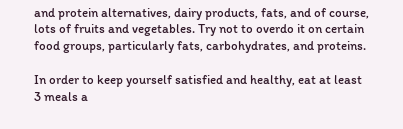and protein alternatives, dairy products, fats, and of course, lots of fruits and vegetables. Try not to overdo it on certain food groups, particularly fats, carbohydrates, and proteins.

In order to keep yourself satisfied and healthy, eat at least 3 meals a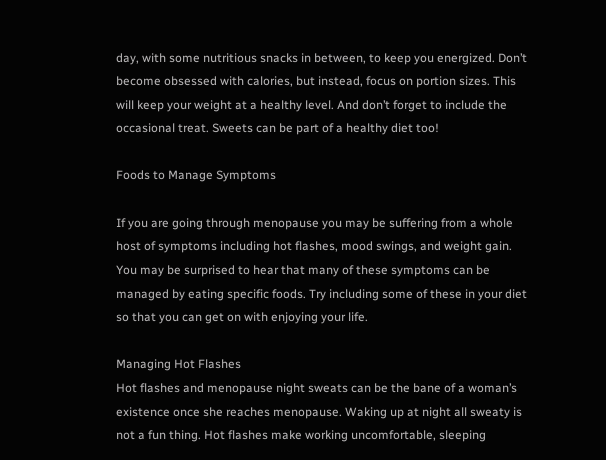day, with some nutritious snacks in between, to keep you energized. Don’t become obsessed with calories, but instead, focus on portion sizes. This will keep your weight at a healthy level. And don’t forget to include the occasional treat. Sweets can be part of a healthy diet too!

Foods to Manage Symptoms

If you are going through menopause you may be suffering from a whole host of symptoms including hot flashes, mood swings, and weight gain. You may be surprised to hear that many of these symptoms can be managed by eating specific foods. Try including some of these in your diet so that you can get on with enjoying your life.

Managing Hot Flashes
Hot flashes and menopause night sweats can be the bane of a woman’s existence once she reaches menopause. Waking up at night all sweaty is not a fun thing. Hot flashes make working uncomfortable, sleeping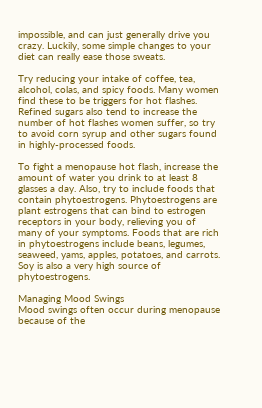impossible, and can just generally drive you crazy. Luckily, some simple changes to your diet can really ease those sweats.

Try reducing your intake of coffee, tea, alcohol, colas, and spicy foods. Many women find these to be triggers for hot flashes. Refined sugars also tend to increase the number of hot flashes women suffer, so try to avoid corn syrup and other sugars found in highly-processed foods.

To fight a menopause hot flash, increase the amount of water you drink to at least 8 glasses a day. Also, try to include foods that contain phytoestrogens. Phytoestrogens are plant estrogens that can bind to estrogen receptors in your body, relieving you of many of your symptoms. Foods that are rich in phytoestrogens include beans, legumes, seaweed, yams, apples, potatoes, and carrots. Soy is also a very high source of phytoestrogens.

Managing Mood Swings
Mood swings often occur during menopause because of the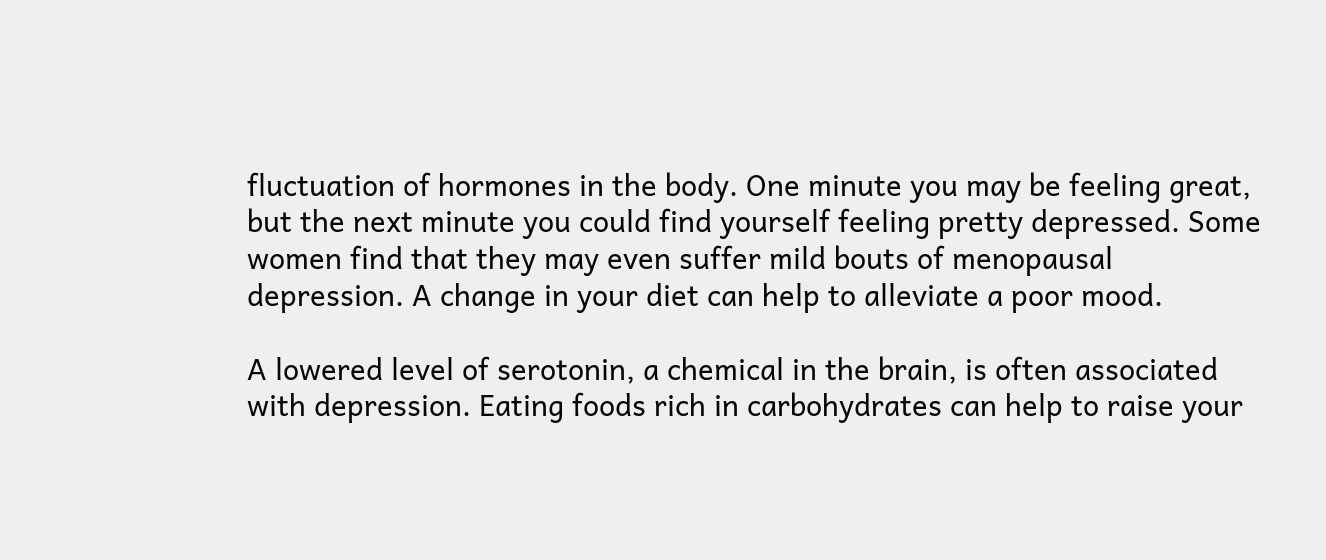fluctuation of hormones in the body. One minute you may be feeling great, but the next minute you could find yourself feeling pretty depressed. Some women find that they may even suffer mild bouts of menopausal depression. A change in your diet can help to alleviate a poor mood.

A lowered level of serotonin, a chemical in the brain, is often associated with depression. Eating foods rich in carbohydrates can help to raise your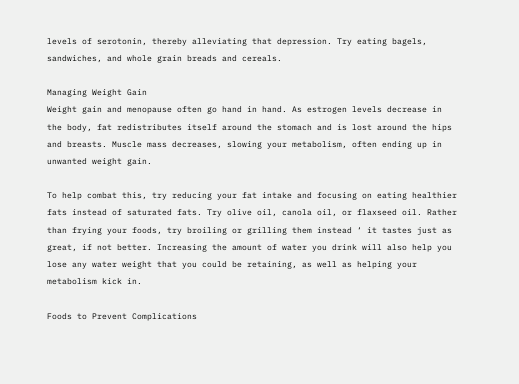levels of serotonin, thereby alleviating that depression. Try eating bagels, sandwiches, and whole grain breads and cereals.

Managing Weight Gain
Weight gain and menopause often go hand in hand. As estrogen levels decrease in the body, fat redistributes itself around the stomach and is lost around the hips and breasts. Muscle mass decreases, slowing your metabolism, often ending up in unwanted weight gain.

To help combat this, try reducing your fat intake and focusing on eating healthier fats instead of saturated fats. Try olive oil, canola oil, or flaxseed oil. Rather than frying your foods, try broiling or grilling them instead ‘ it tastes just as great, if not better. Increasing the amount of water you drink will also help you lose any water weight that you could be retaining, as well as helping your metabolism kick in.

Foods to Prevent Complications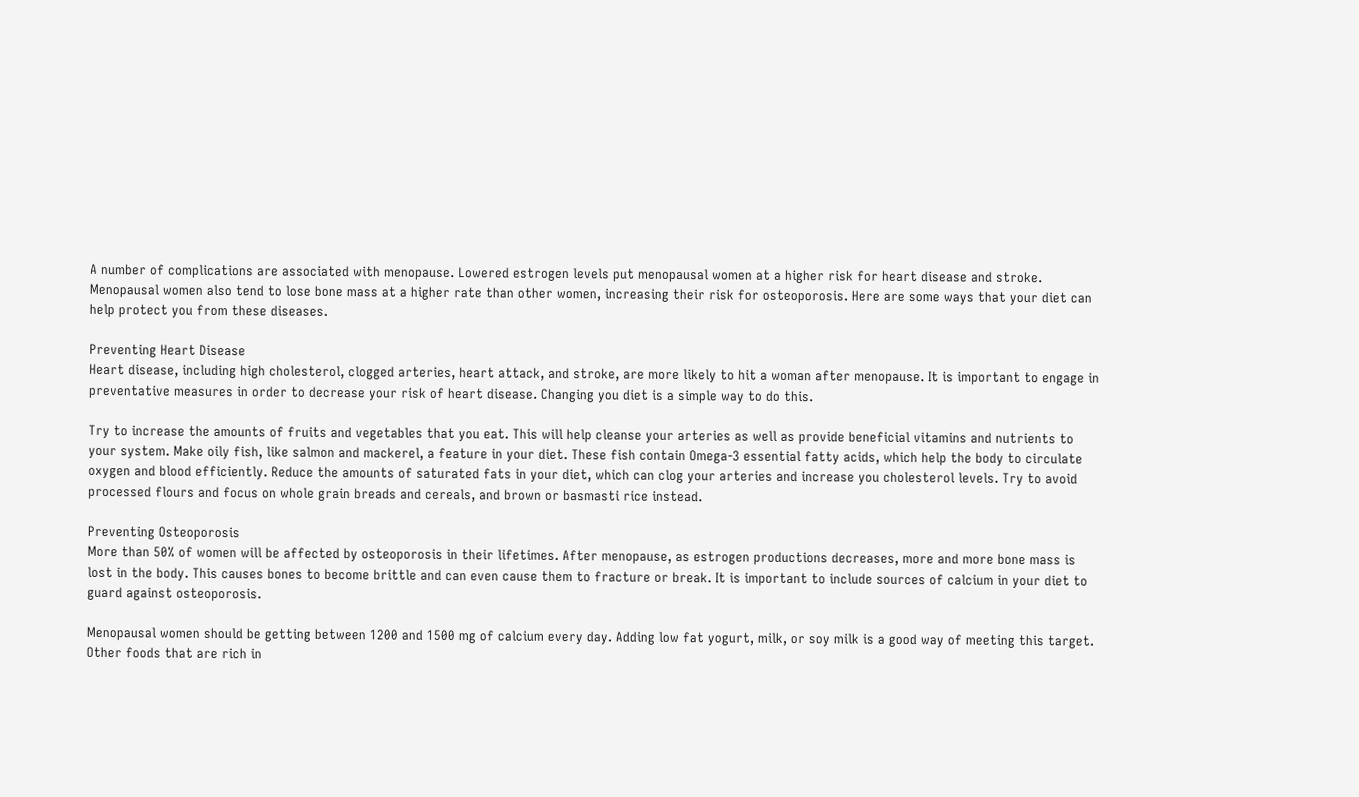A number of complications are associated with menopause. Lowered estrogen levels put menopausal women at a higher risk for heart disease and stroke. Menopausal women also tend to lose bone mass at a higher rate than other women, increasing their risk for osteoporosis. Here are some ways that your diet can help protect you from these diseases.

Preventing Heart Disease
Heart disease, including high cholesterol, clogged arteries, heart attack, and stroke, are more likely to hit a woman after menopause. It is important to engage in preventative measures in order to decrease your risk of heart disease. Changing you diet is a simple way to do this.

Try to increase the amounts of fruits and vegetables that you eat. This will help cleanse your arteries as well as provide beneficial vitamins and nutrients to your system. Make oily fish, like salmon and mackerel, a feature in your diet. These fish contain Omega-3 essential fatty acids, which help the body to circulate oxygen and blood efficiently. Reduce the amounts of saturated fats in your diet, which can clog your arteries and increase you cholesterol levels. Try to avoid processed flours and focus on whole grain breads and cereals, and brown or basmasti rice instead.

Preventing Osteoporosis
More than 50% of women will be affected by osteoporosis in their lifetimes. After menopause, as estrogen productions decreases, more and more bone mass is lost in the body. This causes bones to become brittle and can even cause them to fracture or break. It is important to include sources of calcium in your diet to guard against osteoporosis.

Menopausal women should be getting between 1200 and 1500 mg of calcium every day. Adding low fat yogurt, milk, or soy milk is a good way of meeting this target. Other foods that are rich in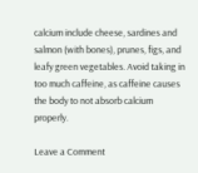calcium include cheese, sardines and salmon (with bones), prunes, figs, and leafy green vegetables. Avoid taking in too much caffeine, as caffeine causes the body to not absorb calcium properly.

Leave a Comment